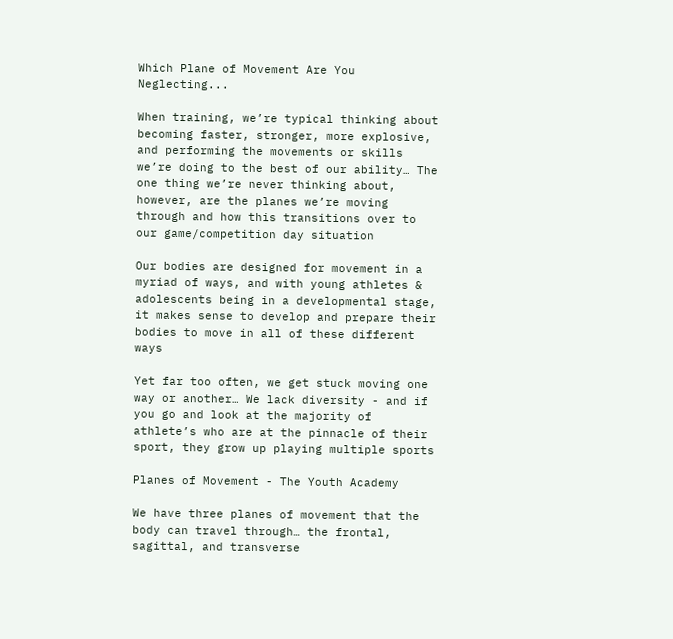Which Plane of Movement Are You Neglecting...

When training, we’re typical thinking about becoming faster, stronger, more explosive, and performing the movements or skills we’re doing to the best of our ability… The one thing we’re never thinking about, however, are the planes we’re moving through and how this transitions over to our game/competition day situation

Our bodies are designed for movement in a myriad of ways, and with young athletes & adolescents being in a developmental stage, it makes sense to develop and prepare their bodies to move in all of these different ways

Yet far too often, we get stuck moving one way or another… We lack diversity - and if you go and look at the majority of athlete’s who are at the pinnacle of their sport, they grow up playing multiple sports

Planes of Movement - The Youth Academy

We have three planes of movement that the body can travel through… the frontal, sagittal, and transverse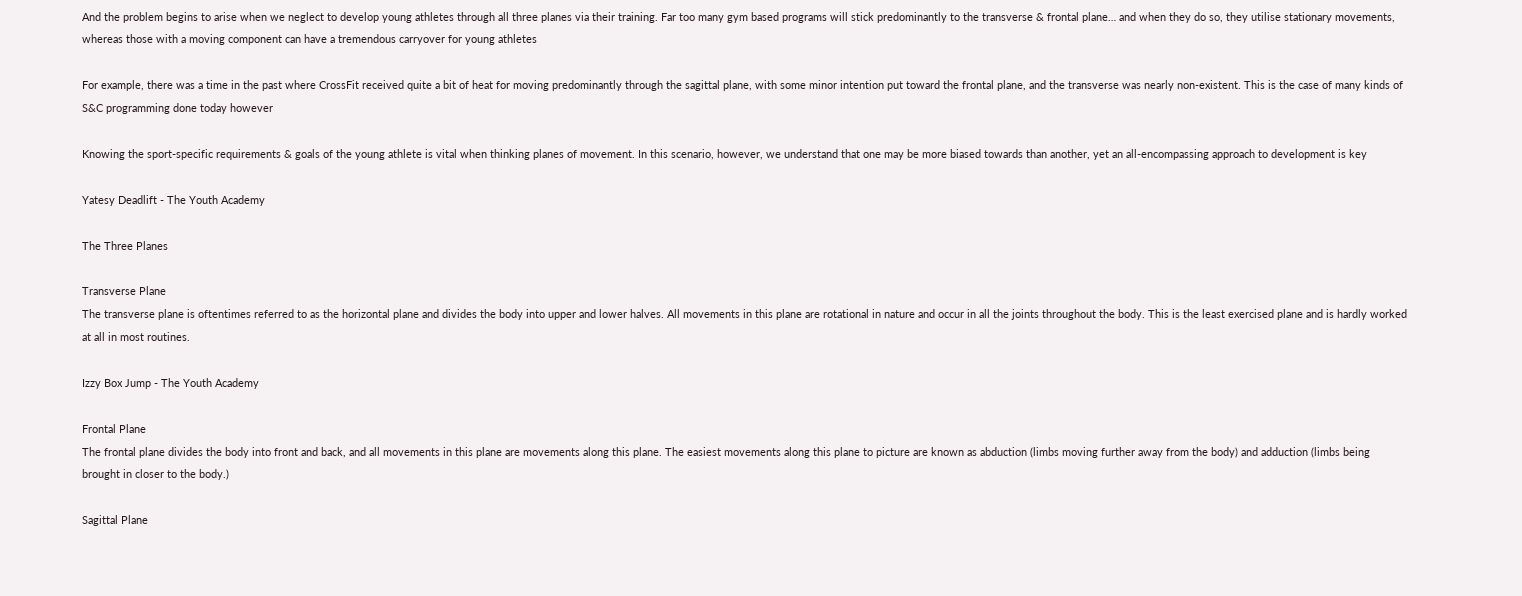And the problem begins to arise when we neglect to develop young athletes through all three planes via their training. Far too many gym based programs will stick predominantly to the transverse & frontal plane… and when they do so, they utilise stationary movements, whereas those with a moving component can have a tremendous carryover for young athletes

For example, there was a time in the past where CrossFit received quite a bit of heat for moving predominantly through the sagittal plane, with some minor intention put toward the frontal plane, and the transverse was nearly non-existent. This is the case of many kinds of S&C programming done today however

Knowing the sport-specific requirements & goals of the young athlete is vital when thinking planes of movement. In this scenario, however, we understand that one may be more biased towards than another, yet an all-encompassing approach to development is key

Yatesy Deadlift - The Youth Academy

The Three Planes

Transverse Plane
The transverse plane is oftentimes referred to as the horizontal plane and divides the body into upper and lower halves. All movements in this plane are rotational in nature and occur in all the joints throughout the body. This is the least exercised plane and is hardly worked at all in most routines.

Izzy Box Jump - The Youth Academy

Frontal Plane
The frontal plane divides the body into front and back, and all movements in this plane are movements along this plane. The easiest movements along this plane to picture are known as abduction (limbs moving further away from the body) and adduction (limbs being brought in closer to the body.)

Sagittal Plane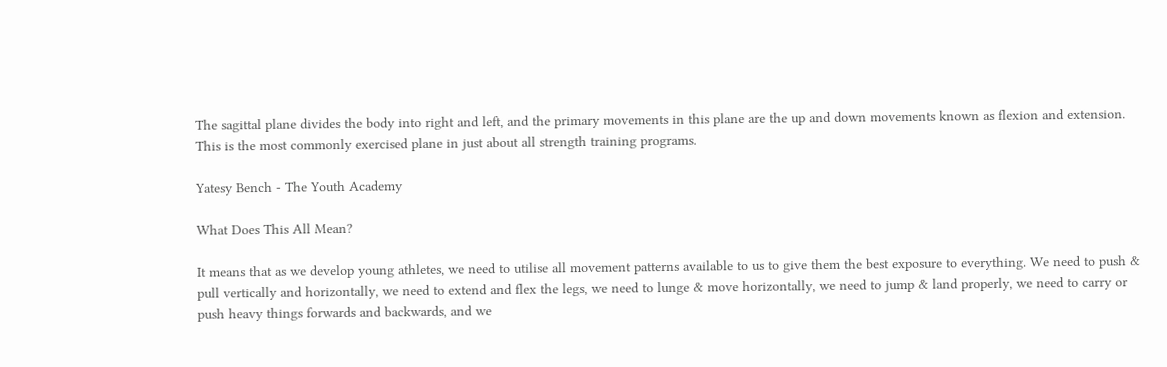The sagittal plane divides the body into right and left, and the primary movements in this plane are the up and down movements known as flexion and extension. This is the most commonly exercised plane in just about all strength training programs.

Yatesy Bench - The Youth Academy

What Does This All Mean?

It means that as we develop young athletes, we need to utilise all movement patterns available to us to give them the best exposure to everything. We need to push & pull vertically and horizontally, we need to extend and flex the legs, we need to lunge & move horizontally, we need to jump & land properly, we need to carry or push heavy things forwards and backwards, and we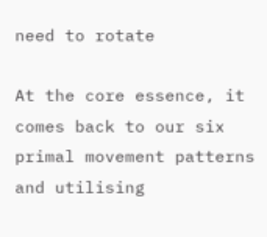need to rotate

At the core essence, it comes back to our six primal movement patterns and utilising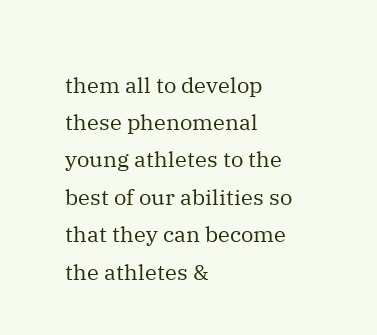them all to develop these phenomenal young athletes to the best of our abilities so that they can become the athletes &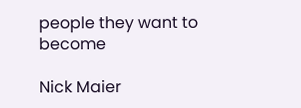people they want to become

Nick Maier